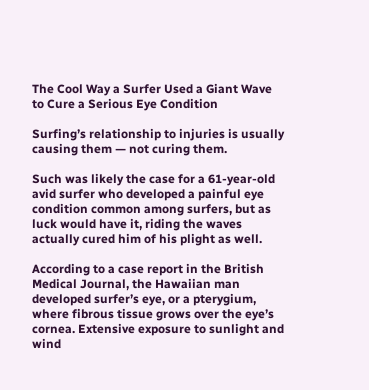The Cool Way a Surfer Used a Giant Wave to Cure a Serious Eye Condition

Surfing’s relationship to injuries is usually causing them — not curing them.

Such was likely the case for a 61-year-old avid surfer who developed a painful eye condition common among surfers, but as luck would have it, riding the waves actually cured him of his plight as well.

According to a case report in the British Medical Journal, the Hawaiian man developed surfer’s eye, or a pterygium, where fibrous tissue grows over the eye’s cornea. Extensive exposure to sunlight and wind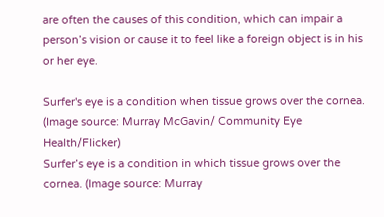are often the causes of this condition, which can impair a person’s vision or cause it to feel like a foreign object is in his or her eye.

Surfer's eye is a condition when tissue grows over the cornea. (Image source: Murray McGavin/ Community Eye Health/Flicker)
Surfer’s eye is a condition in which tissue grows over the cornea. (Image source: Murray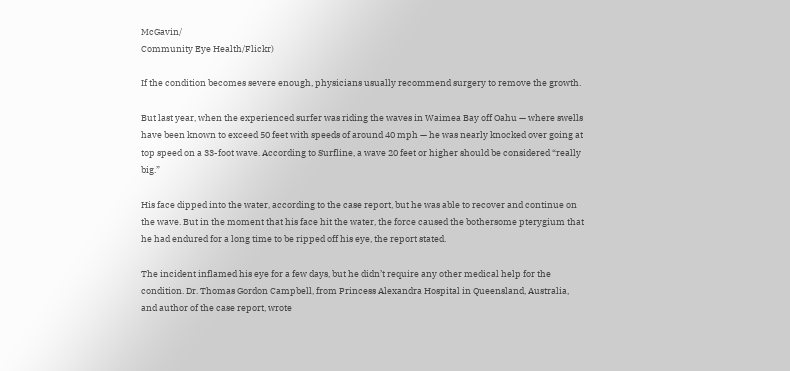McGavin/
Community Eye Health/Flickr)

If the condition becomes severe enough, physicians usually recommend surgery to remove the growth.

But last year, when the experienced surfer was riding the waves in Waimea Bay off Oahu — where swells have been known to exceed 50 feet with speeds of around 40 mph — he was nearly knocked over going at top speed on a 33-foot wave. According to Surfline, a wave 20 feet or higher should be considered “really big.”

His face dipped into the water, according to the case report, but he was able to recover and continue on the wave. But in the moment that his face hit the water, the force caused the bothersome pterygium that he had endured for a long time to be ripped off his eye, the report stated.

The incident inflamed his eye for a few days, but he didn’t require any other medical help for the condition. Dr. Thomas Gordon Campbell, from Princess Alexandra Hospital in Queensland, Australia,  and author of the case report, wrote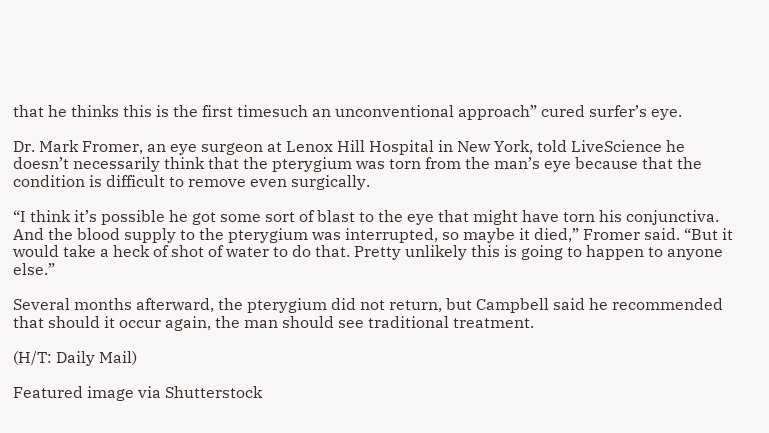that he thinks this is the first timesuch an unconventional approach” cured surfer’s eye.

Dr. Mark Fromer, an eye surgeon at Lenox Hill Hospital in New York, told LiveScience he doesn’t necessarily think that the pterygium was torn from the man’s eye because that the condition is difficult to remove even surgically.

“I think it’s possible he got some sort of blast to the eye that might have torn his conjunctiva. And the blood supply to the pterygium was interrupted, so maybe it died,” Fromer said. “But it would take a heck of shot of water to do that. Pretty unlikely this is going to happen to anyone else.”

Several months afterward, the pterygium did not return, but Campbell said he recommended that should it occur again, the man should see traditional treatment.

(H/T: Daily Mail)

Featured image via Shutterstock